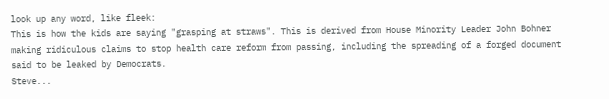look up any word, like fleek:
This is how the kids are saying "grasping at straws". This is derived from House Minority Leader John Bohner making ridiculous claims to stop health care reform from passing, including the spreading of a forged document said to be leaked by Democrats.
Steve...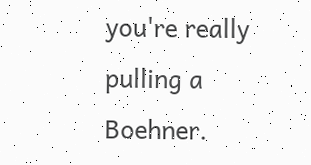you're really pulling a Boehner.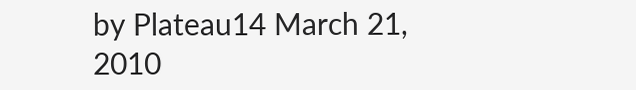by Plateau14 March 21, 2010